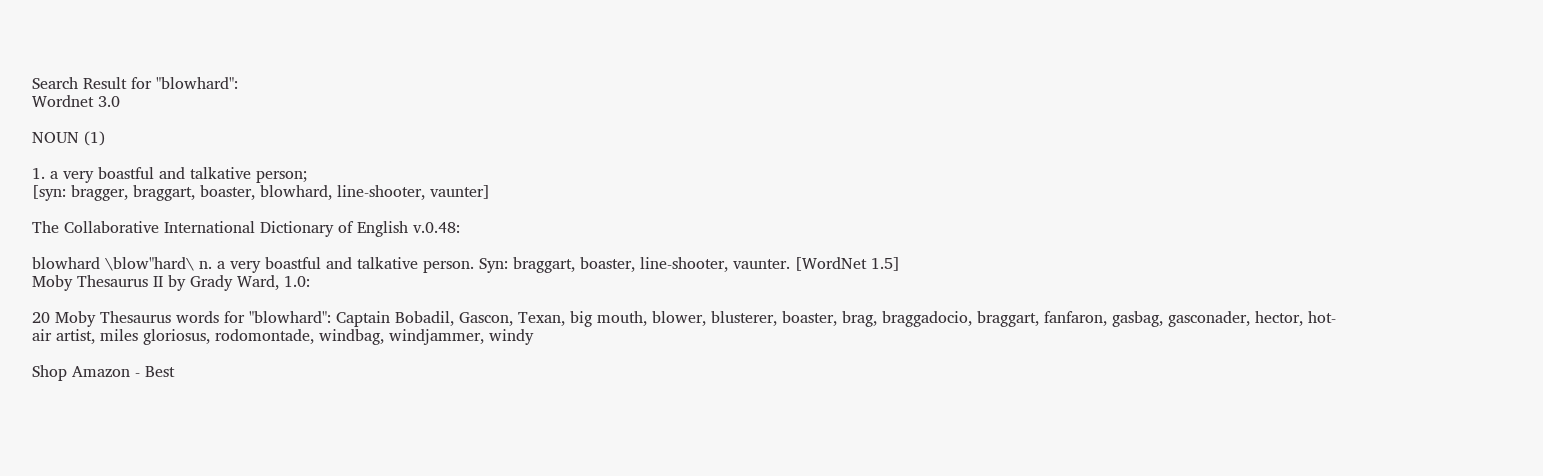Search Result for "blowhard":
Wordnet 3.0

NOUN (1)

1. a very boastful and talkative person;
[syn: bragger, braggart, boaster, blowhard, line-shooter, vaunter]

The Collaborative International Dictionary of English v.0.48:

blowhard \blow"hard\ n. a very boastful and talkative person. Syn: braggart, boaster, line-shooter, vaunter. [WordNet 1.5]
Moby Thesaurus II by Grady Ward, 1.0:

20 Moby Thesaurus words for "blowhard": Captain Bobadil, Gascon, Texan, big mouth, blower, blusterer, boaster, brag, braggadocio, braggart, fanfaron, gasbag, gasconader, hector, hot-air artist, miles gloriosus, rodomontade, windbag, windjammer, windy

Shop Amazon - Best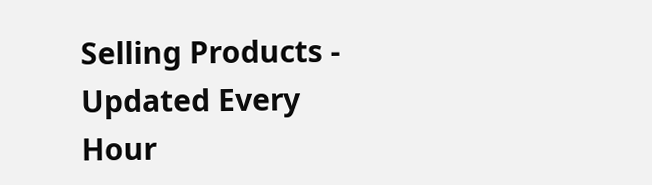Selling Products - Updated Every Hour